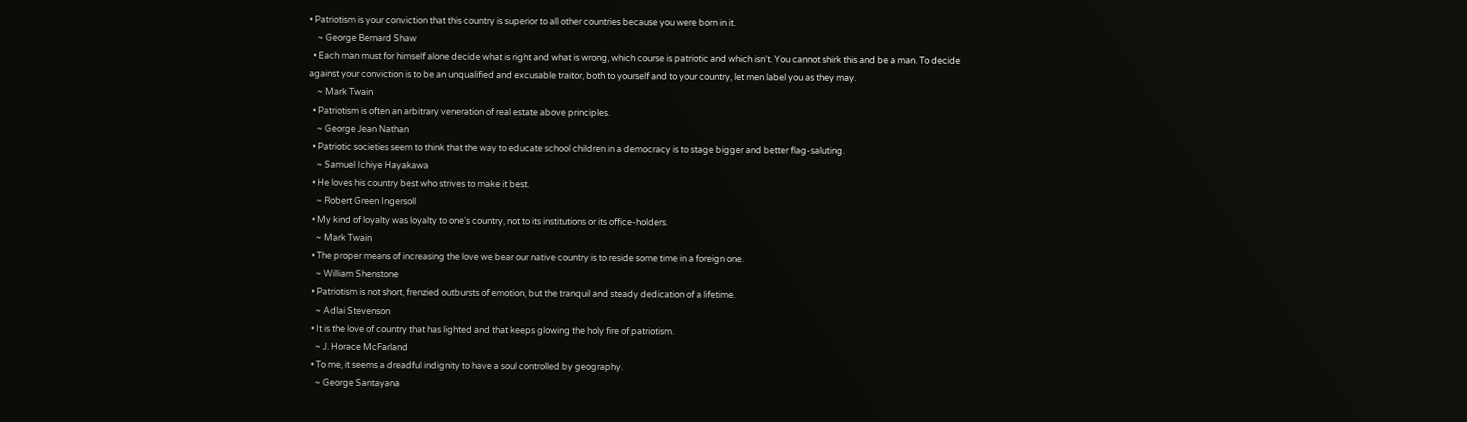• Patriotism is your conviction that this country is superior to all other countries because you were born in it.
    ~ George Bernard Shaw
  • Each man must for himself alone decide what is right and what is wrong, which course is patriotic and which isn't. You cannot shirk this and be a man. To decide against your conviction is to be an unqualified and excusable traitor, both to yourself and to your country, let men label you as they may.
    ~ Mark Twain
  • Patriotism is often an arbitrary veneration of real estate above principles.
    ~ George Jean Nathan
  • Patriotic societies seem to think that the way to educate school children in a democracy is to stage bigger and better flag-saluting.
    ~ Samuel Ichiye Hayakawa
  • He loves his country best who strives to make it best.
    ~ Robert Green Ingersoll
  • My kind of loyalty was loyalty to one's country, not to its institutions or its office-holders.
    ~ Mark Twain
  • The proper means of increasing the love we bear our native country is to reside some time in a foreign one.
    ~ William Shenstone
  • Patriotism is not short, frenzied outbursts of emotion, but the tranquil and steady dedication of a lifetime.
    ~ Adlai Stevenson
  • It is the love of country that has lighted and that keeps glowing the holy fire of patriotism.
    ~ J. Horace McFarland
  • To me, it seems a dreadful indignity to have a soul controlled by geography.
    ~ George Santayana